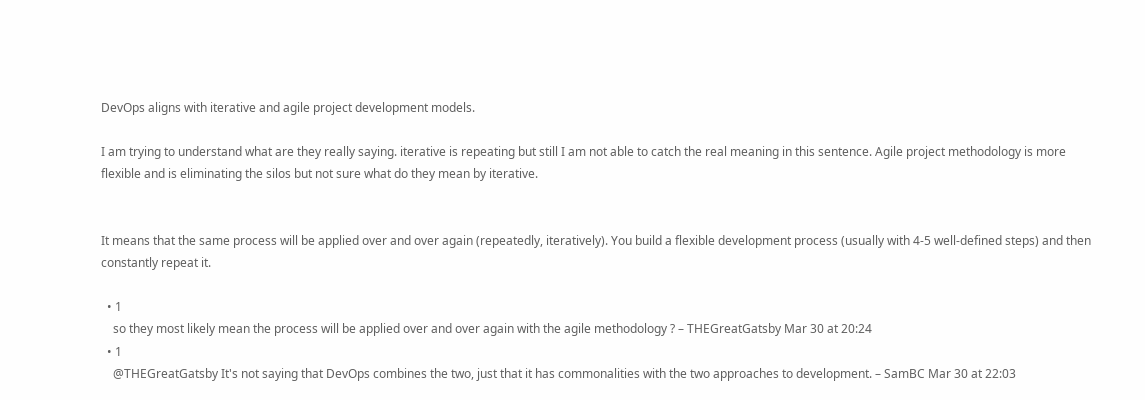DevOps aligns with iterative and agile project development models.

I am trying to understand what are they really saying. iterative is repeating but still I am not able to catch the real meaning in this sentence. Agile project methodology is more flexible and is eliminating the silos but not sure what do they mean by iterative.


It means that the same process will be applied over and over again (repeatedly, iteratively). You build a flexible development process (usually with 4-5 well-defined steps) and then constantly repeat it.

  • 1
    so they most likely mean the process will be applied over and over again with the agile methodology ? – THEGreatGatsby Mar 30 at 20:24
  • 1
    @THEGreatGatsby It's not saying that DevOps combines the two, just that it has commonalities with the two approaches to development. – SamBC Mar 30 at 22:03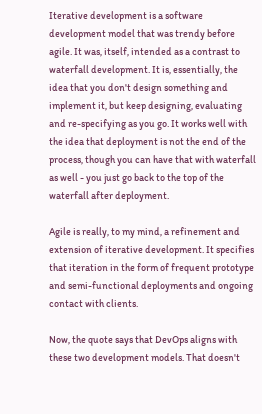Iterative development is a software development model that was trendy before agile. It was, itself, intended as a contrast to waterfall development. It is, essentially, the idea that you don't design something and implement it, but keep designing, evaluating and re-specifying as you go. It works well with the idea that deployment is not the end of the process, though you can have that with waterfall as well - you just go back to the top of the waterfall after deployment.

Agile is really, to my mind, a refinement and extension of iterative development. It specifies that iteration in the form of frequent prototype and semi-functional deployments and ongoing contact with clients.

Now, the quote says that DevOps aligns with these two development models. That doesn't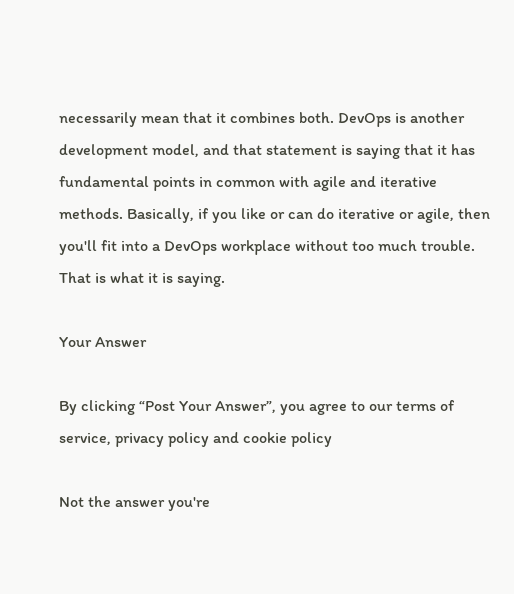necessarily mean that it combines both. DevOps is another development model, and that statement is saying that it has fundamental points in common with agile and iterative methods. Basically, if you like or can do iterative or agile, then you'll fit into a DevOps workplace without too much trouble. That is what it is saying.

Your Answer

By clicking “Post Your Answer”, you agree to our terms of service, privacy policy and cookie policy

Not the answer you're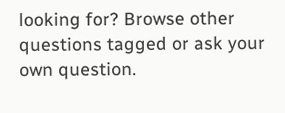looking for? Browse other questions tagged or ask your own question.